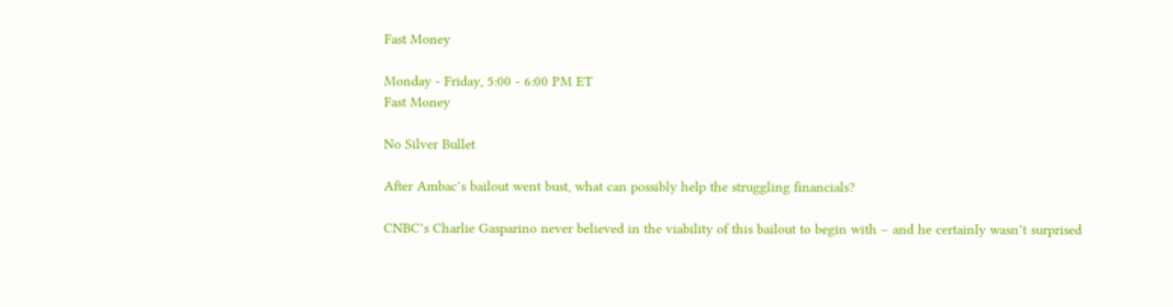Fast Money

Monday - Friday, 5:00 - 6:00 PM ET
Fast Money

No Silver Bullet

After Ambac’s bailout went bust, what can possibly help the struggling financials?

CNBC’s Charlie Gasparino never believed in the viability of this bailout to begin with – and he certainly wasn’t surprised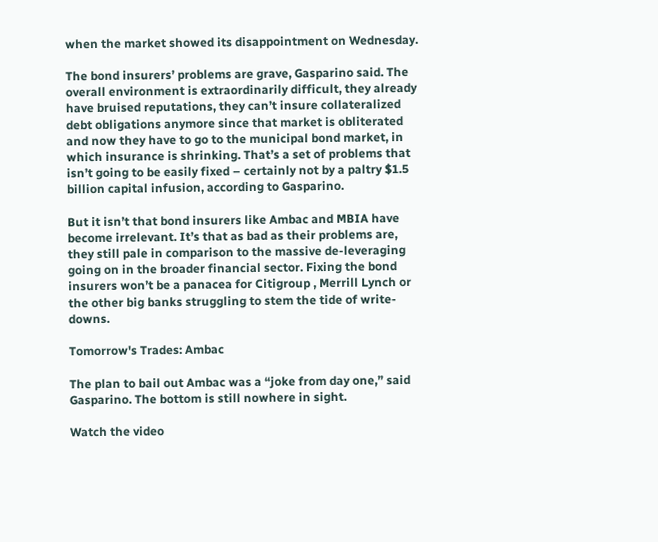when the market showed its disappointment on Wednesday.

The bond insurers’ problems are grave, Gasparino said. The overall environment is extraordinarily difficult, they already have bruised reputations, they can’t insure collateralized debt obligations anymore since that market is obliterated and now they have to go to the municipal bond market, in which insurance is shrinking. That’s a set of problems that isn’t going to be easily fixed – certainly not by a paltry $1.5 billion capital infusion, according to Gasparino.

But it isn’t that bond insurers like Ambac and MBIA have become irrelevant. It’s that as bad as their problems are, they still pale in comparison to the massive de-leveraging going on in the broader financial sector. Fixing the bond insurers won’t be a panacea for Citigroup , Merrill Lynch or the other big banks struggling to stem the tide of write-downs.

Tomorrow's Trades: Ambac

The plan to bail out Ambac was a “joke from day one,” said Gasparino. The bottom is still nowhere in sight.

Watch the video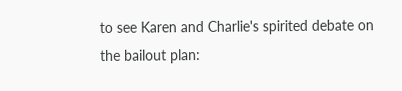to see Karen and Charlie's spirited debate on the bailout plan: